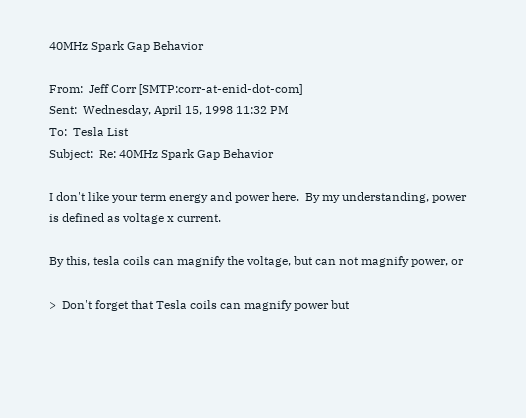40MHz Spark Gap Behavior

From:  Jeff Corr [SMTP:corr-at-enid-dot-com]
Sent:  Wednesday, April 15, 1998 11:32 PM
To:  Tesla List
Subject:  Re: 40MHz Spark Gap Behavior

I don't like your term energy and power here.  By my understanding, power
is defined as voltage x current.

By this, tesla coils can magnify the voltage, but can not magnify power, or

>  Don't forget that Tesla coils can magnify power but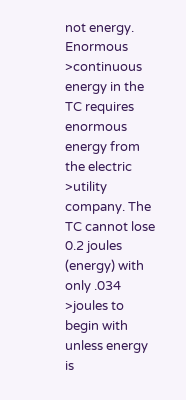not energy. Enormous
>continuous energy in the TC requires enormous energy from the electric
>utility company. The TC cannot lose 0.2 joules (energy) with only .034
>joules to begin with unless energy is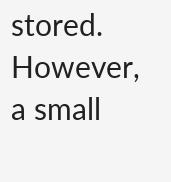stored. However, a small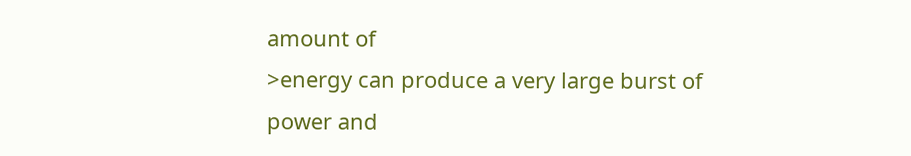amount of
>energy can produce a very large burst of power and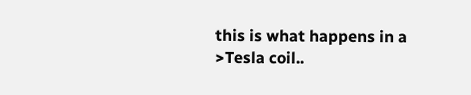this is what happens in a
>Tesla coil..